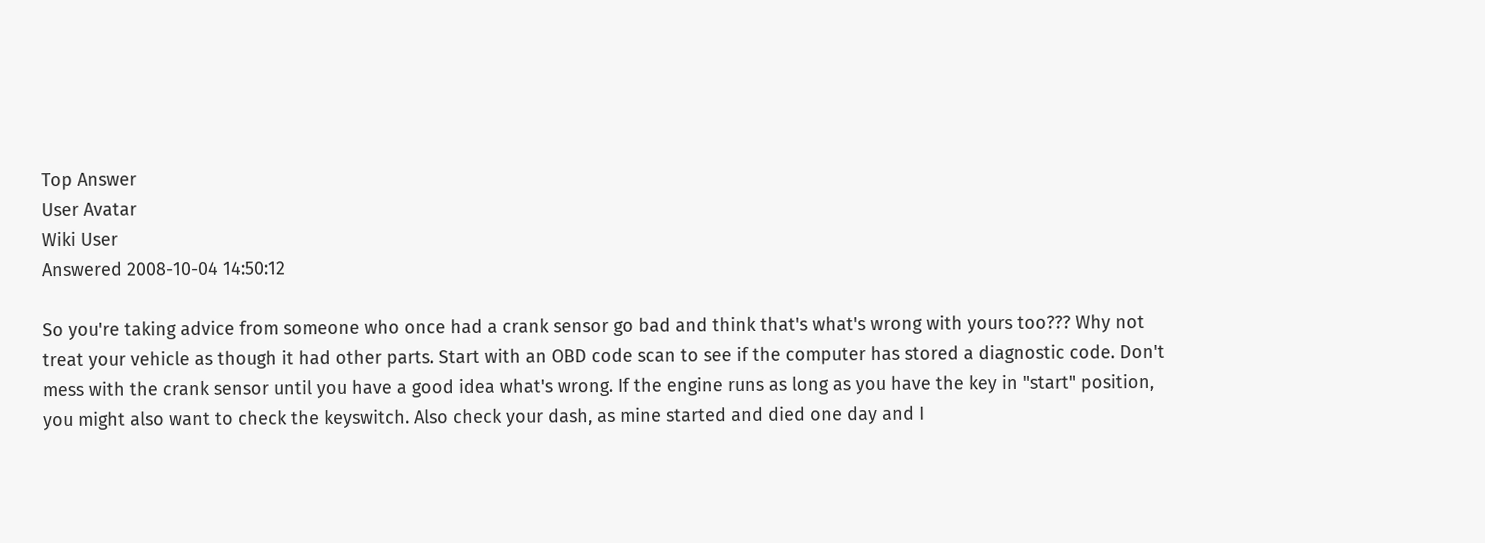Top Answer
User Avatar
Wiki User
Answered 2008-10-04 14:50:12

So you're taking advice from someone who once had a crank sensor go bad and think that's what's wrong with yours too??? Why not treat your vehicle as though it had other parts. Start with an OBD code scan to see if the computer has stored a diagnostic code. Don't mess with the crank sensor until you have a good idea what's wrong. If the engine runs as long as you have the key in "start" position, you might also want to check the keyswitch. Also check your dash, as mine started and died one day and I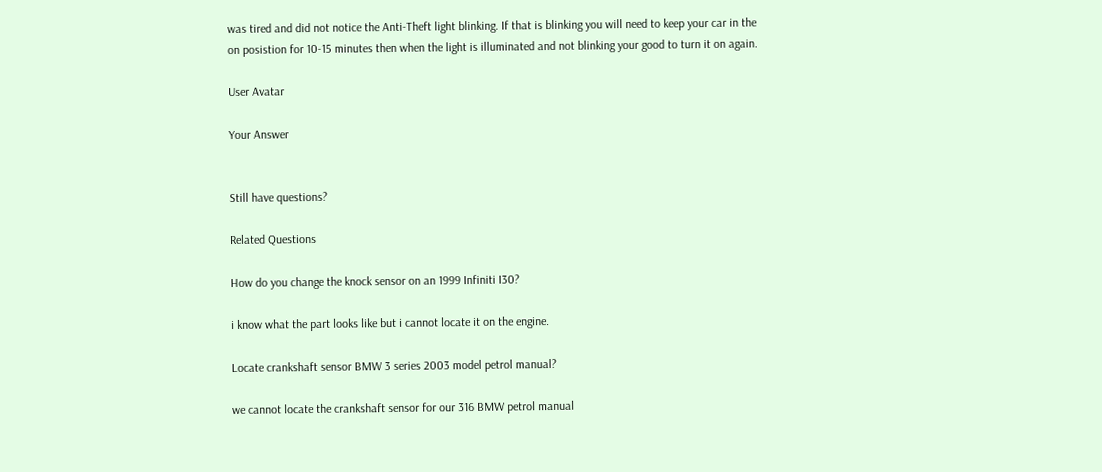was tired and did not notice the Anti-Theft light blinking. If that is blinking you will need to keep your car in the on posistion for 10-15 minutes then when the light is illuminated and not blinking your good to turn it on again.

User Avatar

Your Answer


Still have questions?

Related Questions

How do you change the knock sensor on an 1999 Infiniti I30?

i know what the part looks like but i cannot locate it on the engine.

Locate crankshaft sensor BMW 3 series 2003 model petrol manual?

we cannot locate the crankshaft sensor for our 316 BMW petrol manual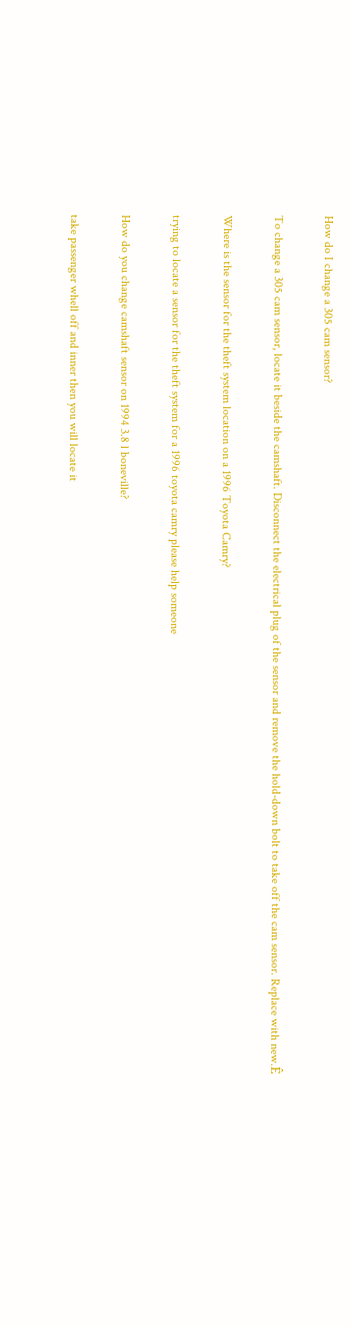How do I change a 305 cam sensor?

To change a 305 cam sensor, locate it beside the camshaft. Disconnect the electrical plug of the sensor and remove the hold-down bolt to take off the cam sensor. Replace with new.Ê

Where is the sensor for the theft system location on a 1996 Toyota Camry?

trying to locate a sensor for the theft system for a 1996 toyota camry please help someone

How do you change camshaft sensor on 1994 3.8 l boneville?

take passenger whell off and inner then you will locate it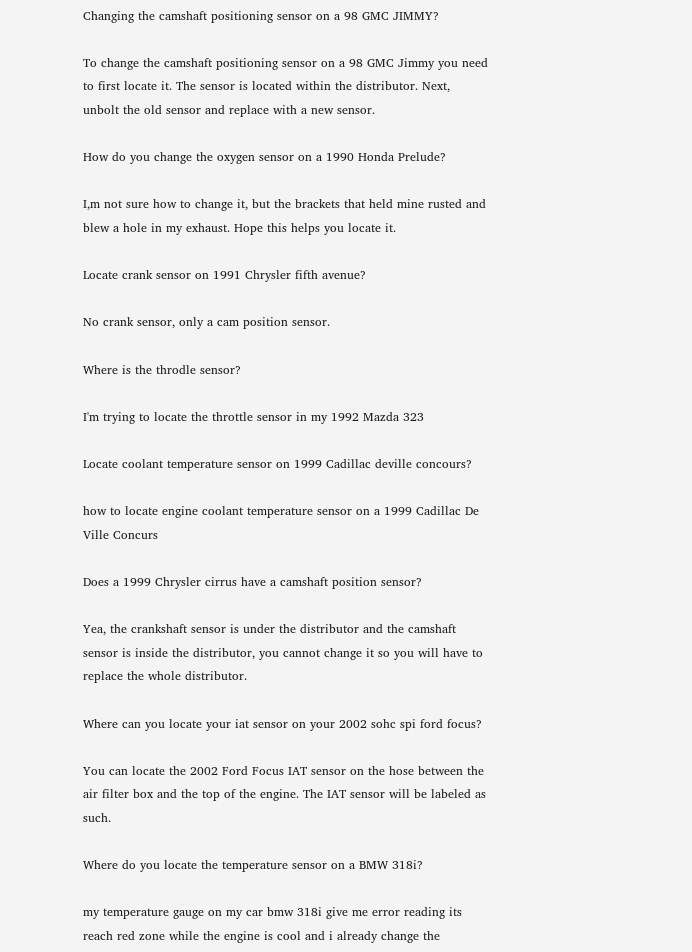Changing the camshaft positioning sensor on a 98 GMC JIMMY?

To change the camshaft positioning sensor on a 98 GMC Jimmy you need to first locate it. The sensor is located within the distributor. Next, unbolt the old sensor and replace with a new sensor.

How do you change the oxygen sensor on a 1990 Honda Prelude?

I,m not sure how to change it, but the brackets that held mine rusted and blew a hole in my exhaust. Hope this helps you locate it.

Locate crank sensor on 1991 Chrysler fifth avenue?

No crank sensor, only a cam position sensor.

Where is the throdle sensor?

I'm trying to locate the throttle sensor in my 1992 Mazda 323

Locate coolant temperature sensor on 1999 Cadillac deville concours?

how to locate engine coolant temperature sensor on a 1999 Cadillac De Ville Concurs

Does a 1999 Chrysler cirrus have a camshaft position sensor?

Yea, the crankshaft sensor is under the distributor and the camshaft sensor is inside the distributor, you cannot change it so you will have to replace the whole distributor.

Where can you locate your iat sensor on your 2002 sohc spi ford focus?

You can locate the 2002 Ford Focus IAT sensor on the hose between the air filter box and the top of the engine. The IAT sensor will be labeled as such.

Where do you locate the temperature sensor on a BMW 318i?

my temperature gauge on my car bmw 318i give me error reading its reach red zone while the engine is cool and i already change the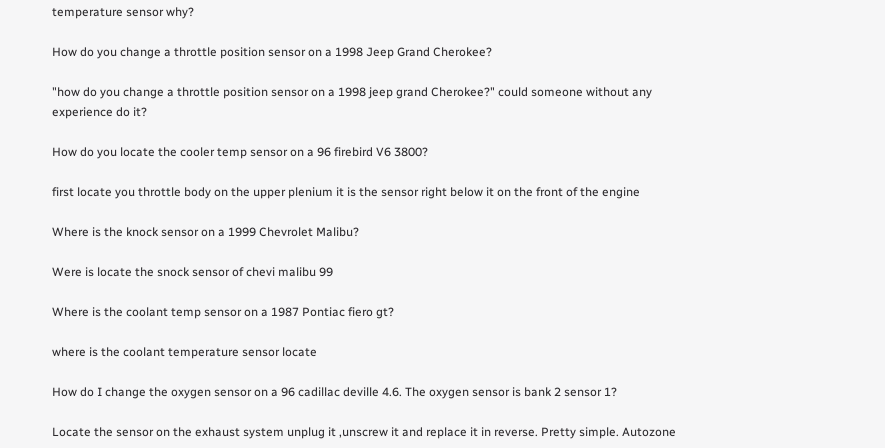temperature sensor why?

How do you change a throttle position sensor on a 1998 Jeep Grand Cherokee?

"how do you change a throttle position sensor on a 1998 jeep grand Cherokee?" could someone without any experience do it?

How do you locate the cooler temp sensor on a 96 firebird V6 3800?

first locate you throttle body on the upper plenium it is the sensor right below it on the front of the engine

Where is the knock sensor on a 1999 Chevrolet Malibu?

Were is locate the snock sensor of chevi malibu 99

Where is the coolant temp sensor on a 1987 Pontiac fiero gt?

where is the coolant temperature sensor locate

How do I change the oxygen sensor on a 96 cadillac deville 4.6. The oxygen sensor is bank 2 sensor 1?

Locate the sensor on the exhaust system unplug it ,unscrew it and replace it in reverse. Pretty simple. Autozone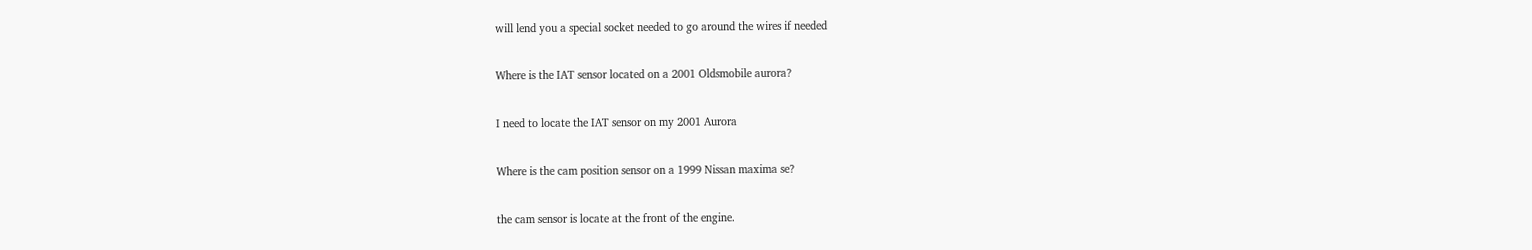will lend you a special socket needed to go around the wires if needed

Where is the IAT sensor located on a 2001 Oldsmobile aurora?

I need to locate the IAT sensor on my 2001 Aurora

Where is the cam position sensor on a 1999 Nissan maxima se?

the cam sensor is locate at the front of the engine.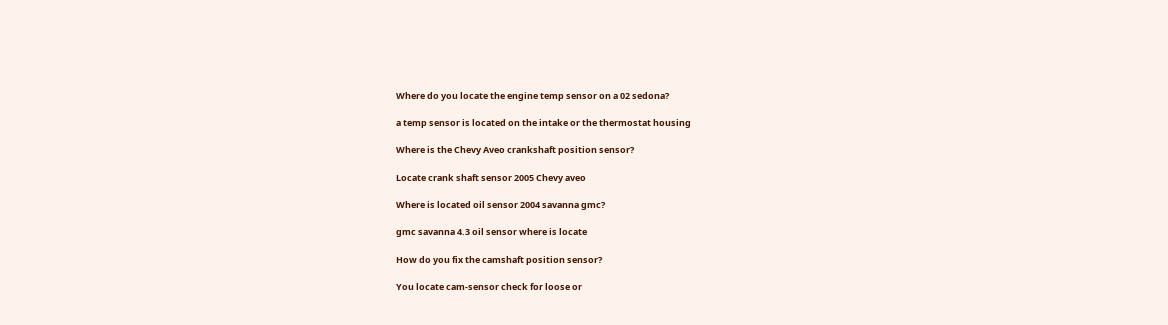Where do you locate the engine temp sensor on a 02 sedona?

a temp sensor is located on the intake or the thermostat housing

Where is the Chevy Aveo crankshaft position sensor?

Locate crank shaft sensor 2005 Chevy aveo

Where is located oil sensor 2004 savanna gmc?

gmc savanna 4.3 oil sensor where is locate

How do you fix the camshaft position sensor?

You locate cam-sensor check for loose or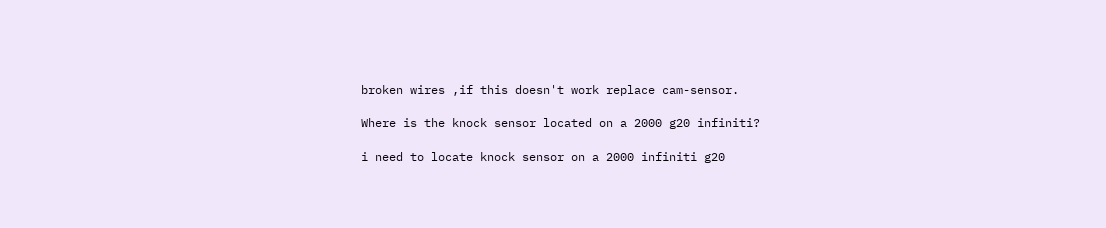broken wires ,if this doesn't work replace cam-sensor.

Where is the knock sensor located on a 2000 g20 infiniti?

i need to locate knock sensor on a 2000 infiniti g20